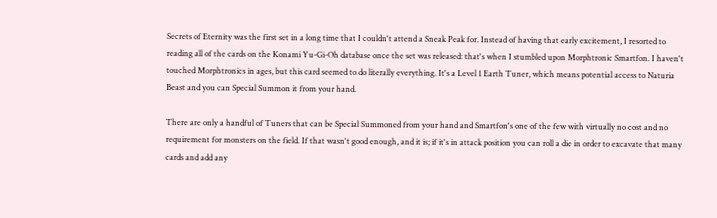Secrets of Eternity was the first set in a long time that I couldn't attend a Sneak Peak for. Instead of having that early excitement, I resorted to reading all of the cards on the Konami Yu-Gi-Oh database once the set was released: that's when I stumbled upon Morphtronic Smartfon. I haven't touched Morphtronics in ages, but this card seemed to do literally everything. It's a Level 1 Earth Tuner, which means potential access to Naturia Beast and you can Special Summon it from your hand.

There are only a handful of Tuners that can be Special Summoned from your hand and Smartfon's one of the few with virtually no cost and no requirement for monsters on the field. If that wasn't good enough, and it is; if it's in attack position you can roll a die in order to excavate that many cards and add any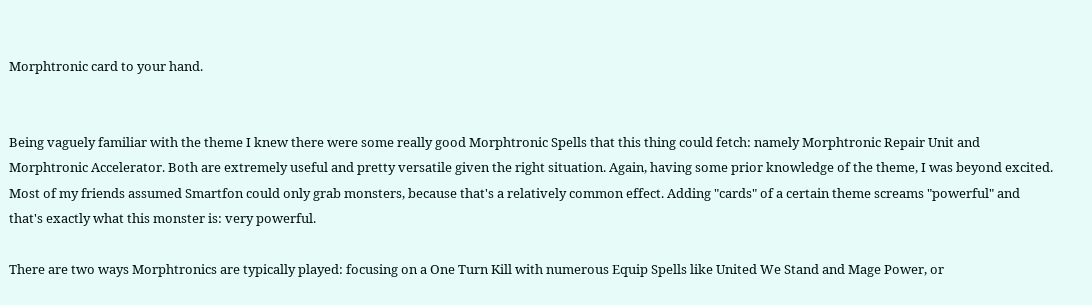Morphtronic card to your hand.


Being vaguely familiar with the theme I knew there were some really good Morphtronic Spells that this thing could fetch: namely Morphtronic Repair Unit and Morphtronic Accelerator. Both are extremely useful and pretty versatile given the right situation. Again, having some prior knowledge of the theme, I was beyond excited. Most of my friends assumed Smartfon could only grab monsters, because that's a relatively common effect. Adding "cards" of a certain theme screams "powerful" and that's exactly what this monster is: very powerful.

There are two ways Morphtronics are typically played: focusing on a One Turn Kill with numerous Equip Spells like United We Stand and Mage Power, or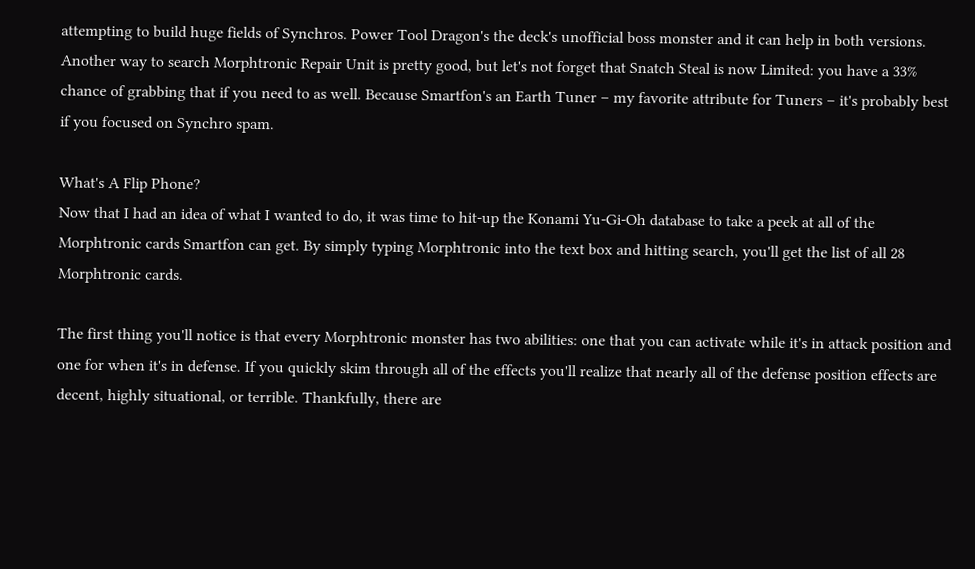attempting to build huge fields of Synchros. Power Tool Dragon's the deck's unofficial boss monster and it can help in both versions. Another way to search Morphtronic Repair Unit is pretty good, but let's not forget that Snatch Steal is now Limited: you have a 33% chance of grabbing that if you need to as well. Because Smartfon's an Earth Tuner – my favorite attribute for Tuners – it's probably best if you focused on Synchro spam.

What's A Flip Phone?
Now that I had an idea of what I wanted to do, it was time to hit-up the Konami Yu-Gi-Oh database to take a peek at all of the Morphtronic cards Smartfon can get. By simply typing Morphtronic into the text box and hitting search, you'll get the list of all 28 Morphtronic cards.

The first thing you'll notice is that every Morphtronic monster has two abilities: one that you can activate while it's in attack position and one for when it's in defense. If you quickly skim through all of the effects you'll realize that nearly all of the defense position effects are decent, highly situational, or terrible. Thankfully, there are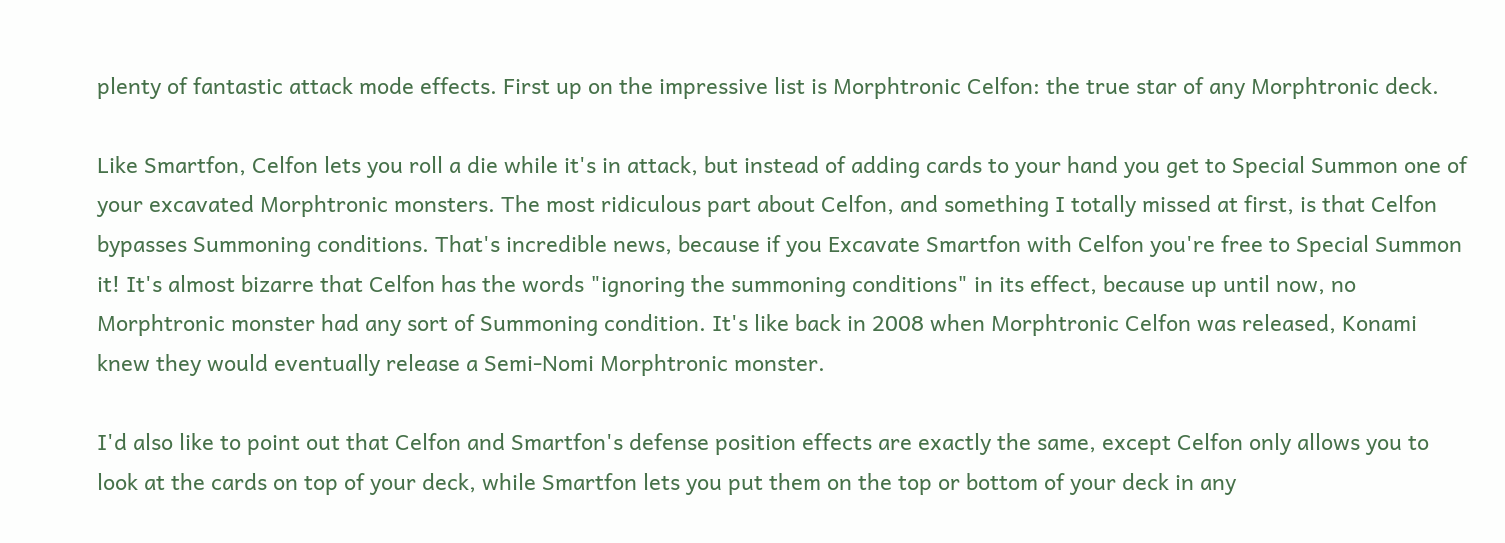plenty of fantastic attack mode effects. First up on the impressive list is Morphtronic Celfon: the true star of any Morphtronic deck.

Like Smartfon, Celfon lets you roll a die while it's in attack, but instead of adding cards to your hand you get to Special Summon one of your excavated Morphtronic monsters. The most ridiculous part about Celfon, and something I totally missed at first, is that Celfon bypasses Summoning conditions. That's incredible news, because if you Excavate Smartfon with Celfon you're free to Special Summon it! It's almost bizarre that Celfon has the words "ignoring the summoning conditions" in its effect, because up until now, no Morphtronic monster had any sort of Summoning condition. It's like back in 2008 when Morphtronic Celfon was released, Konami knew they would eventually release a Semi-Nomi Morphtronic monster.

I'd also like to point out that Celfon and Smartfon's defense position effects are exactly the same, except Celfon only allows you to look at the cards on top of your deck, while Smartfon lets you put them on the top or bottom of your deck in any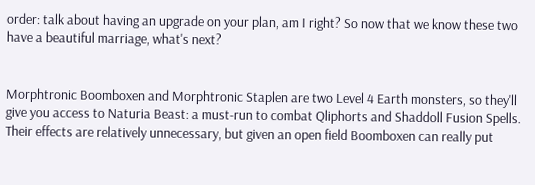order: talk about having an upgrade on your plan, am I right? So now that we know these two have a beautiful marriage, what's next?


Morphtronic Boomboxen and Morphtronic Staplen are two Level 4 Earth monsters, so they'll give you access to Naturia Beast: a must-run to combat Qliphorts and Shaddoll Fusion Spells. Their effects are relatively unnecessary, but given an open field Boomboxen can really put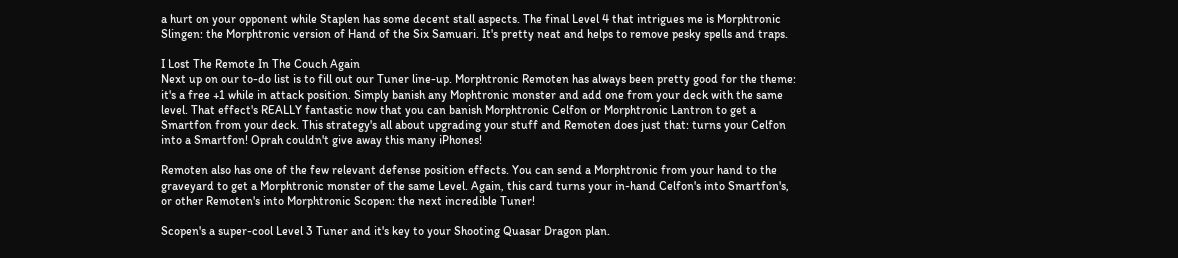a hurt on your opponent while Staplen has some decent stall aspects. The final Level 4 that intrigues me is Morphtronic Slingen: the Morphtronic version of Hand of the Six Samuari. It's pretty neat and helps to remove pesky spells and traps.

I Lost The Remote In The Couch Again
Next up on our to-do list is to fill out our Tuner line-up. Morphtronic Remoten has always been pretty good for the theme: it's a free +1 while in attack position. Simply banish any Mophtronic monster and add one from your deck with the same level. That effect's REALLY fantastic now that you can banish Morphtronic Celfon or Morphtronic Lantron to get a Smartfon from your deck. This strategy's all about upgrading your stuff and Remoten does just that: turns your Celfon into a Smartfon! Oprah couldn't give away this many iPhones!

Remoten also has one of the few relevant defense position effects. You can send a Morphtronic from your hand to the graveyard to get a Morphtronic monster of the same Level. Again, this card turns your in-hand Celfon's into Smartfon's, or other Remoten's into Morphtronic Scopen: the next incredible Tuner!

Scopen's a super-cool Level 3 Tuner and it's key to your Shooting Quasar Dragon plan.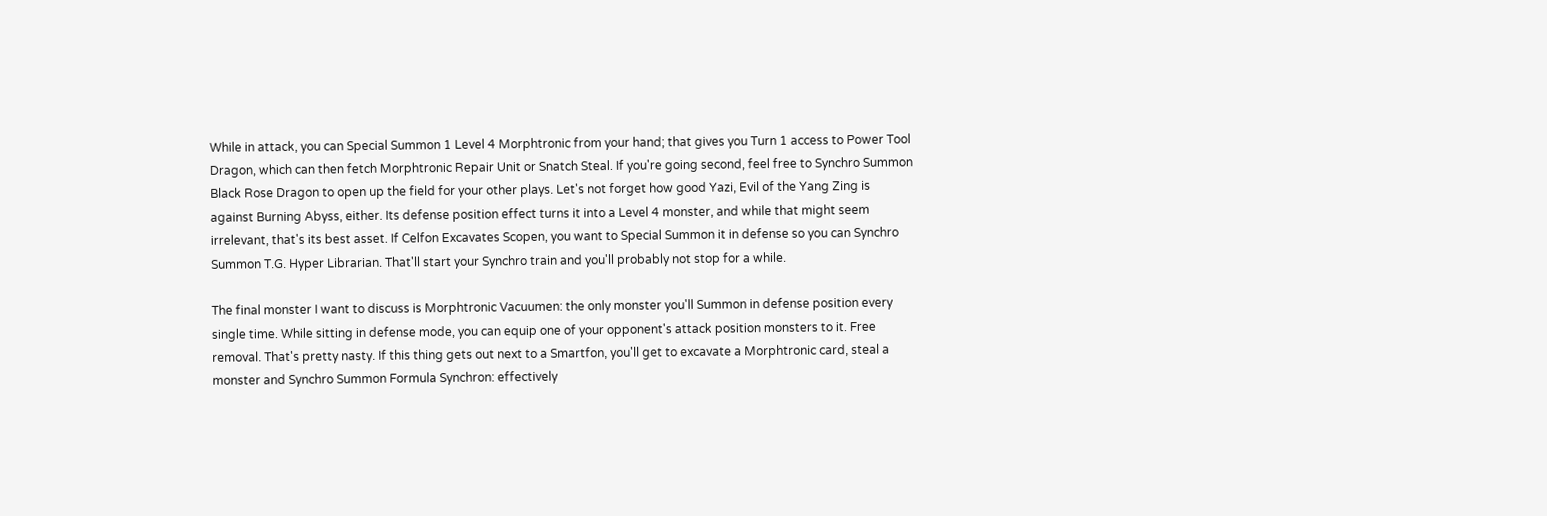While in attack, you can Special Summon 1 Level 4 Morphtronic from your hand; that gives you Turn 1 access to Power Tool Dragon, which can then fetch Morphtronic Repair Unit or Snatch Steal. If you're going second, feel free to Synchro Summon Black Rose Dragon to open up the field for your other plays. Let's not forget how good Yazi, Evil of the Yang Zing is against Burning Abyss, either. Its defense position effect turns it into a Level 4 monster, and while that might seem irrelevant, that's its best asset. If Celfon Excavates Scopen, you want to Special Summon it in defense so you can Synchro Summon T.G. Hyper Librarian. That'll start your Synchro train and you'll probably not stop for a while.

The final monster I want to discuss is Morphtronic Vacuumen: the only monster you'll Summon in defense position every single time. While sitting in defense mode, you can equip one of your opponent's attack position monsters to it. Free removal. That's pretty nasty. If this thing gets out next to a Smartfon, you'll get to excavate a Morphtronic card, steal a monster and Synchro Summon Formula Synchron: effectively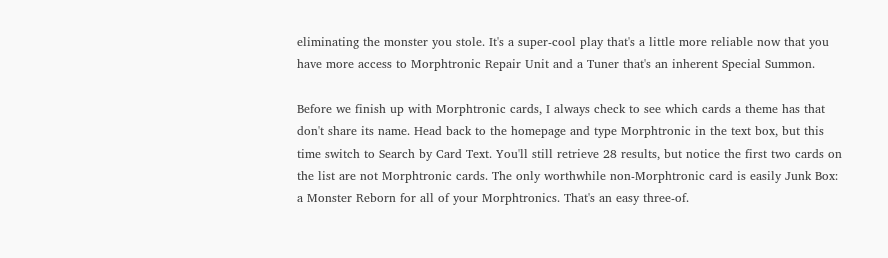eliminating the monster you stole. It's a super-cool play that's a little more reliable now that you have more access to Morphtronic Repair Unit and a Tuner that's an inherent Special Summon.

Before we finish up with Morphtronic cards, I always check to see which cards a theme has that don't share its name. Head back to the homepage and type Morphtronic in the text box, but this time switch to Search by Card Text. You'll still retrieve 28 results, but notice the first two cards on the list are not Morphtronic cards. The only worthwhile non-Morphtronic card is easily Junk Box: a Monster Reborn for all of your Morphtronics. That's an easy three-of.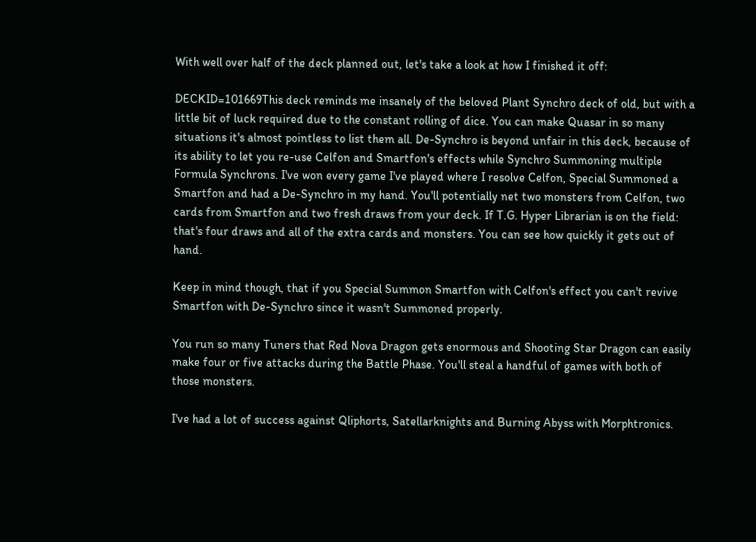With well over half of the deck planned out, let's take a look at how I finished it off:

DECKID=101669This deck reminds me insanely of the beloved Plant Synchro deck of old, but with a little bit of luck required due to the constant rolling of dice. You can make Quasar in so many situations it's almost pointless to list them all. De-Synchro is beyond unfair in this deck, because of its ability to let you re-use Celfon and Smartfon's effects while Synchro Summoning multiple Formula Synchrons. I've won every game I've played where I resolve Celfon, Special Summoned a Smartfon and had a De-Synchro in my hand. You'll potentially net two monsters from Celfon, two cards from Smartfon and two fresh draws from your deck. If T.G. Hyper Librarian is on the field: that's four draws and all of the extra cards and monsters. You can see how quickly it gets out of hand.

Keep in mind though, that if you Special Summon Smartfon with Celfon's effect you can't revive Smartfon with De-Synchro since it wasn't Summoned properly.

You run so many Tuners that Red Nova Dragon gets enormous and Shooting Star Dragon can easily make four or five attacks during the Battle Phase. You'll steal a handful of games with both of those monsters.

I've had a lot of success against Qliphorts, Satellarknights and Burning Abyss with Morphtronics.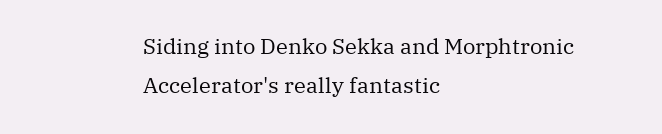Siding into Denko Sekka and Morphtronic Accelerator's really fantastic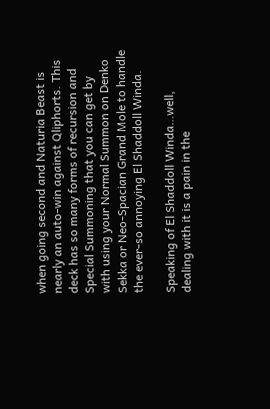when going second and Naturia Beast is nearly an auto-win against Qliphorts. This deck has so many forms of recursion and Special Summoning that you can get by with using your Normal Summon on Denko Sekka or Neo-Spacian Grand Mole to handle the ever-so annoying El Shaddoll Winda.

Speaking of El Shaddoll Winda…well, dealing with it is a pain in the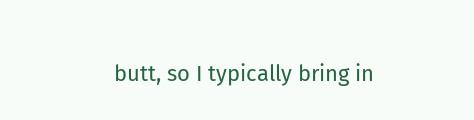butt, so I typically bring in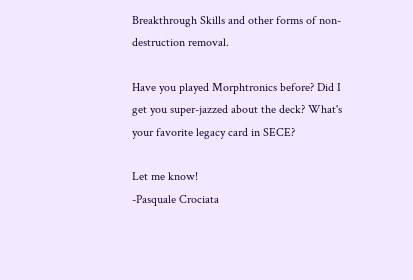Breakthrough Skills and other forms of non-destruction removal.

Have you played Morphtronics before? Did I get you super-jazzed about the deck? What's your favorite legacy card in SECE?

Let me know!
-Pasquale Crociata